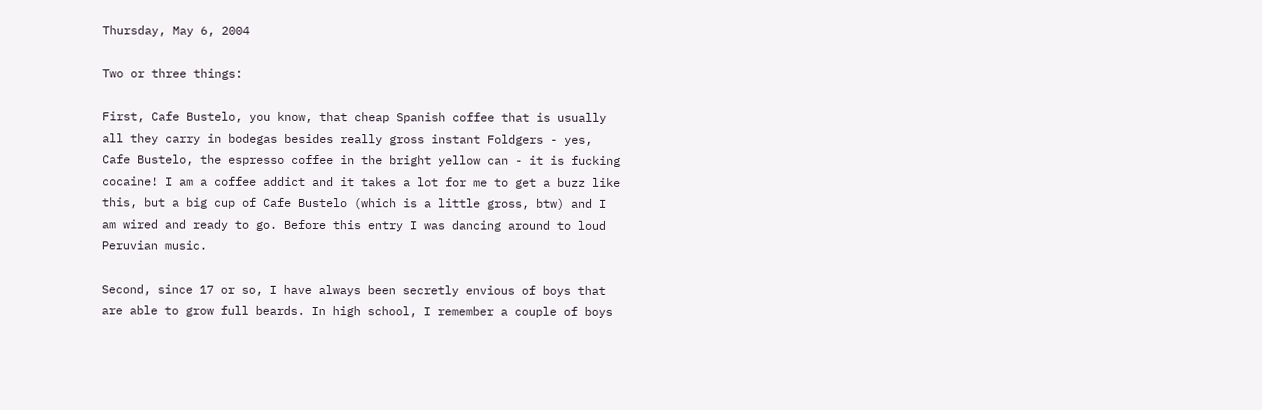Thursday, May 6, 2004

Two or three things:

First, Cafe Bustelo, you know, that cheap Spanish coffee that is usually all they carry in bodegas besides really gross instant Foldgers - yes, Cafe Bustelo, the espresso coffee in the bright yellow can - it is fucking cocaine! I am a coffee addict and it takes a lot for me to get a buzz like this, but a big cup of Cafe Bustelo (which is a little gross, btw) and I am wired and ready to go. Before this entry I was dancing around to loud Peruvian music.

Second, since 17 or so, I have always been secretly envious of boys that are able to grow full beards. In high school, I remember a couple of boys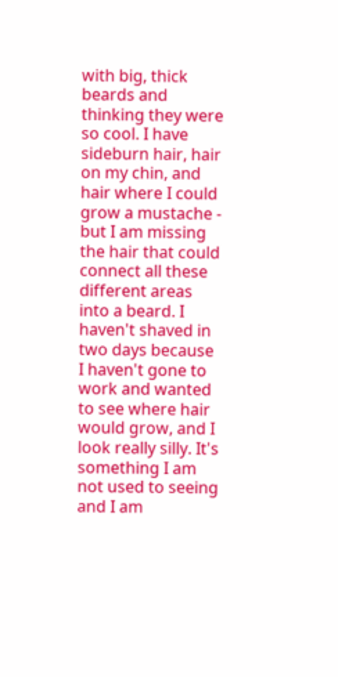with big, thick beards and thinking they were so cool. I have sideburn hair, hair on my chin, and hair where I could grow a mustache - but I am missing the hair that could connect all these different areas into a beard. I haven't shaved in two days because I haven't gone to work and wanted to see where hair would grow, and I look really silly. It's something I am not used to seeing and I am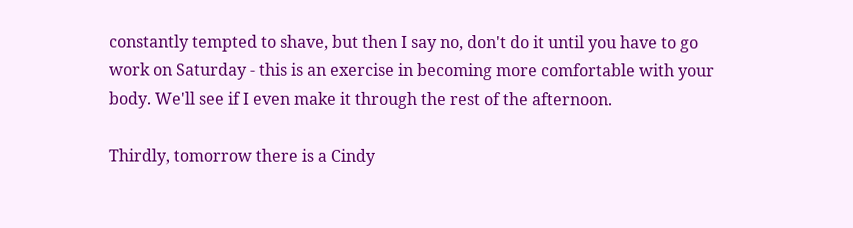constantly tempted to shave, but then I say no, don't do it until you have to go work on Saturday - this is an exercise in becoming more comfortable with your body. We'll see if I even make it through the rest of the afternoon.

Thirdly, tomorrow there is a Cindy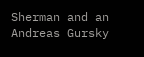Sherman and an Andreas Gursky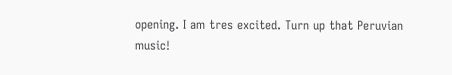opening. I am tres excited. Turn up that Peruvian music!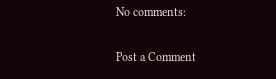No comments:

Post a Comment